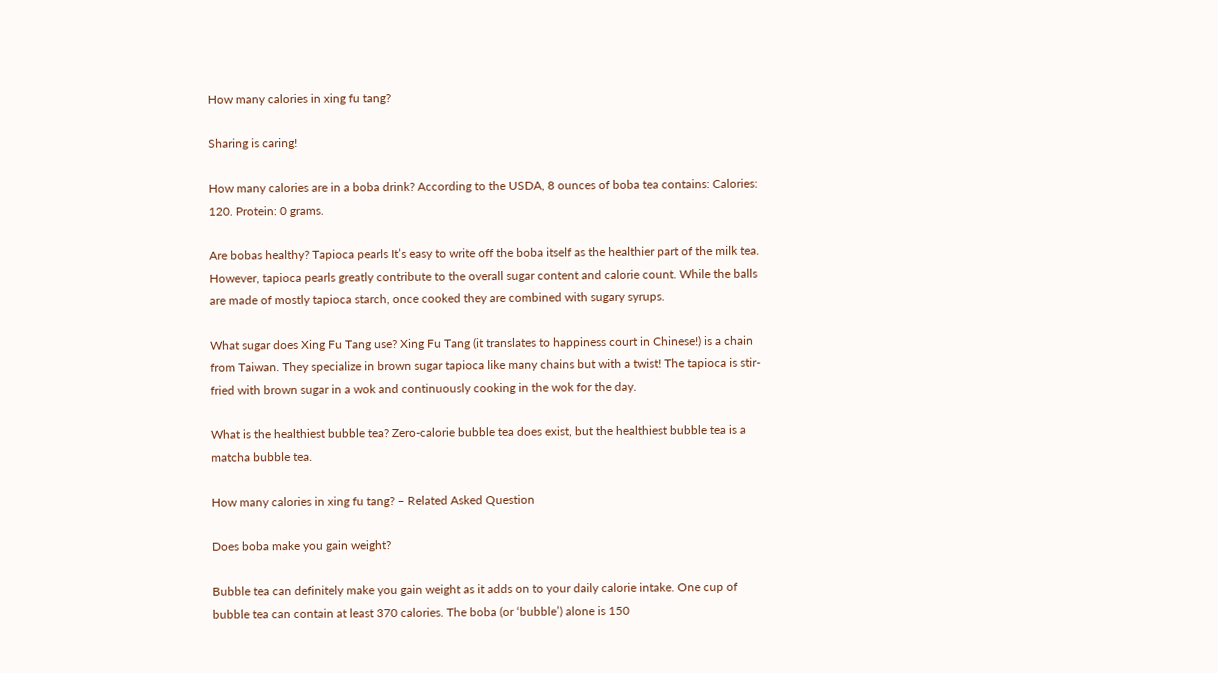How many calories in xing fu tang?

Sharing is caring!

How many calories are in a boba drink? According to the USDA, 8 ounces of boba tea contains: Calories: 120. Protein: 0 grams.

Are bobas healthy? Tapioca pearls It’s easy to write off the boba itself as the healthier part of the milk tea. However, tapioca pearls greatly contribute to the overall sugar content and calorie count. While the balls are made of mostly tapioca starch, once cooked they are combined with sugary syrups.

What sugar does Xing Fu Tang use? Xing Fu Tang (it translates to happiness court in Chinese!) is a chain from Taiwan. They specialize in brown sugar tapioca like many chains but with a twist! The tapioca is stir-fried with brown sugar in a wok and continuously cooking in the wok for the day.

What is the healthiest bubble tea? Zero-calorie bubble tea does exist, but the healthiest bubble tea is a matcha bubble tea.

How many calories in xing fu tang? – Related Asked Question

Does boba make you gain weight?

Bubble tea can definitely make you gain weight as it adds on to your daily calorie intake. One cup of bubble tea can contain at least 370 calories. The boba (or ‘bubble’) alone is 150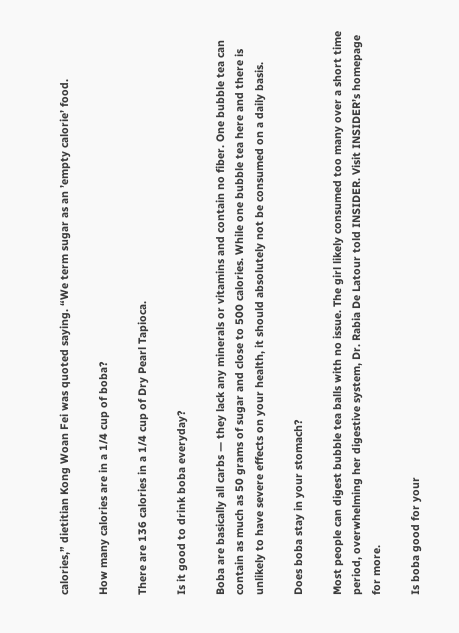calories,” dietitian Kong Woan Fei was quoted saying. “We term sugar as an ’empty calorie’ food.

How many calories are in a 1/4 cup of boba?

There are 136 calories in a 1/4 cup of Dry Pearl Tapioca.

Is it good to drink boba everyday?

Boba are basically all carbs — they lack any minerals or vitamins and contain no fiber. One bubble tea can contain as much as 50 grams of sugar and close to 500 calories. While one bubble tea here and there is unlikely to have severe effects on your health, it should absolutely not be consumed on a daily basis.

Does boba stay in your stomach?

Most people can digest bubble tea balls with no issue. The girl likely consumed too many over a short time period, overwhelming her digestive system, Dr. Rabia De Latour told INSIDER. Visit INSIDER’s homepage for more.

Is boba good for your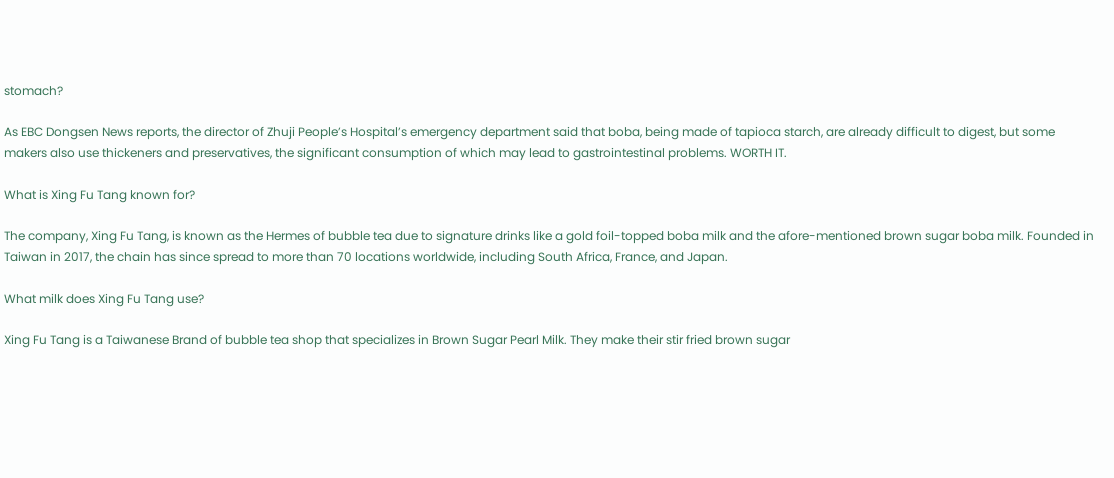stomach?

As EBC Dongsen News reports, the director of Zhuji People’s Hospital’s emergency department said that boba, being made of tapioca starch, are already difficult to digest, but some makers also use thickeners and preservatives, the significant consumption of which may lead to gastrointestinal problems. WORTH IT.

What is Xing Fu Tang known for?

The company, Xing Fu Tang, is known as the Hermes of bubble tea due to signature drinks like a gold foil-topped boba milk and the afore-mentioned brown sugar boba milk. Founded in Taiwan in 2017, the chain has since spread to more than 70 locations worldwide, including South Africa, France, and Japan.

What milk does Xing Fu Tang use?

Xing Fu Tang is a Taiwanese Brand of bubble tea shop that specializes in Brown Sugar Pearl Milk. They make their stir fried brown sugar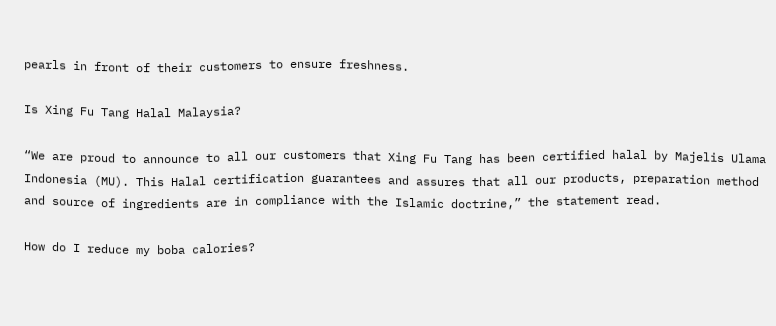pearls in front of their customers to ensure freshness.

Is Xing Fu Tang Halal Malaysia?

“We are proud to announce to all our customers that Xing Fu Tang has been certified halal by Majelis Ulama Indonesia (MU). This Halal certification guarantees and assures that all our products, preparation method and source of ingredients are in compliance with the Islamic doctrine,” the statement read.

How do I reduce my boba calories?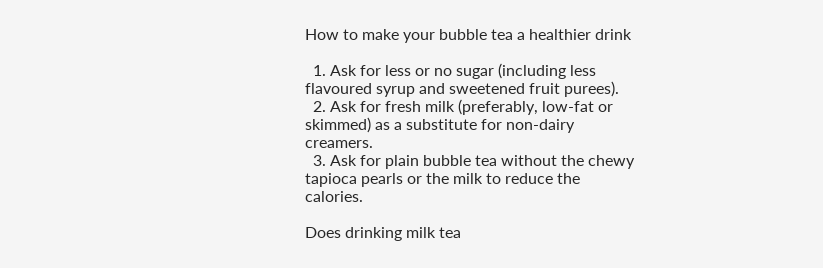How to make your bubble tea a healthier drink

  1. Ask for less or no sugar (including less flavoured syrup and sweetened fruit purees).
  2. Ask for fresh milk (preferably, low-fat or skimmed) as a substitute for non-dairy creamers.
  3. Ask for plain bubble tea without the chewy tapioca pearls or the milk to reduce the calories.

Does drinking milk tea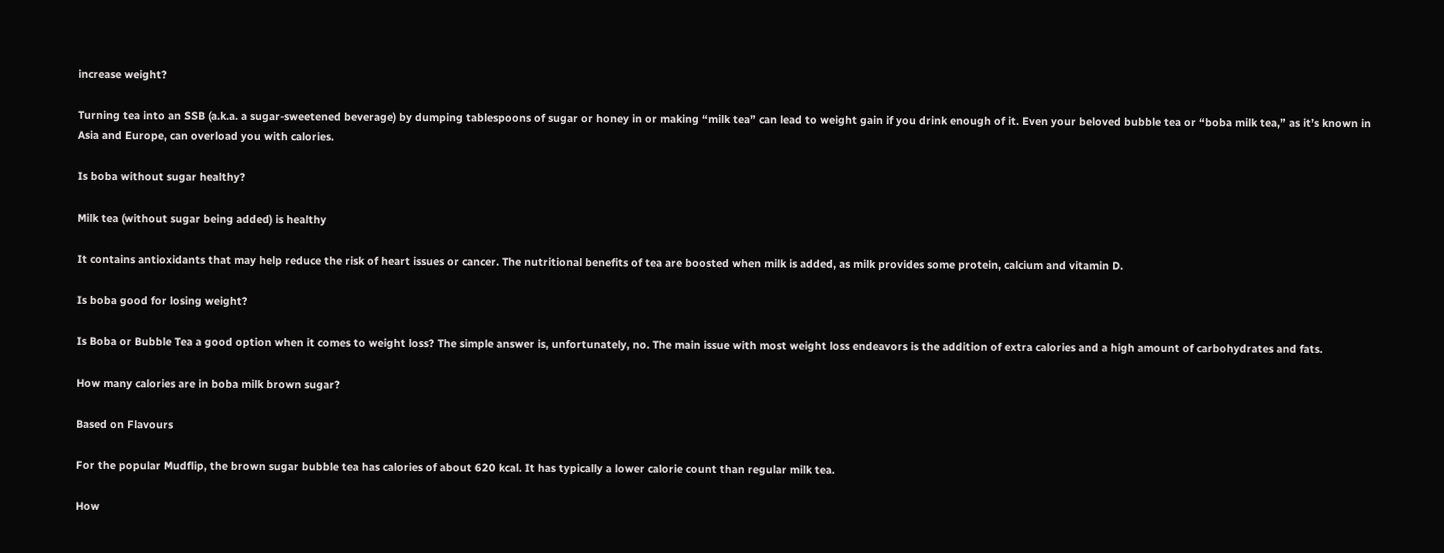increase weight?

Turning tea into an SSB (a.k.a. a sugar-sweetened beverage) by dumping tablespoons of sugar or honey in or making “milk tea” can lead to weight gain if you drink enough of it. Even your beloved bubble tea or “boba milk tea,” as it’s known in Asia and Europe, can overload you with calories.

Is boba without sugar healthy?

Milk tea (without sugar being added) is healthy

It contains antioxidants that may help reduce the risk of heart issues or cancer. The nutritional benefits of tea are boosted when milk is added, as milk provides some protein, calcium and vitamin D.

Is boba good for losing weight?

Is Boba or Bubble Tea a good option when it comes to weight loss? The simple answer is, unfortunately, no. The main issue with most weight loss endeavors is the addition of extra calories and a high amount of carbohydrates and fats.

How many calories are in boba milk brown sugar?

Based on Flavours

For the popular Mudflip, the brown sugar bubble tea has calories of about 620 kcal. It has typically a lower calorie count than regular milk tea.

How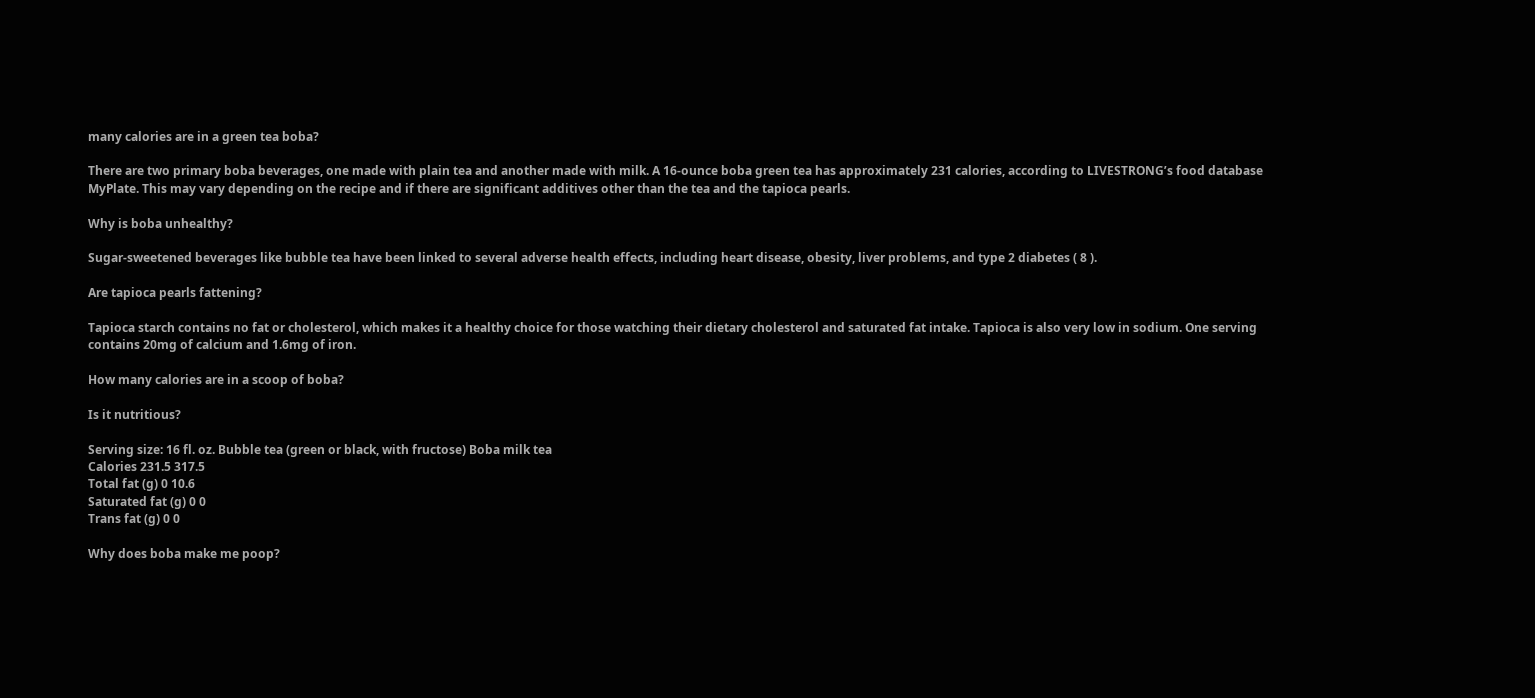many calories are in a green tea boba?

There are two primary boba beverages, one made with plain tea and another made with milk. A 16-ounce boba green tea has approximately 231 calories, according to LIVESTRONG’s food database MyPlate. This may vary depending on the recipe and if there are significant additives other than the tea and the tapioca pearls.

Why is boba unhealthy?

Sugar-sweetened beverages like bubble tea have been linked to several adverse health effects, including heart disease, obesity, liver problems, and type 2 diabetes ( 8 ).

Are tapioca pearls fattening?

Tapioca starch contains no fat or cholesterol, which makes it a healthy choice for those watching their dietary cholesterol and saturated fat intake. Tapioca is also very low in sodium. One serving contains 20mg of calcium and 1.6mg of iron.

How many calories are in a scoop of boba?

Is it nutritious?

Serving size: 16 fl. oz. Bubble tea (green or black, with fructose) Boba milk tea
Calories 231.5 317.5
Total fat (g) 0 10.6
Saturated fat (g) 0 0
Trans fat (g) 0 0

Why does boba make me poop?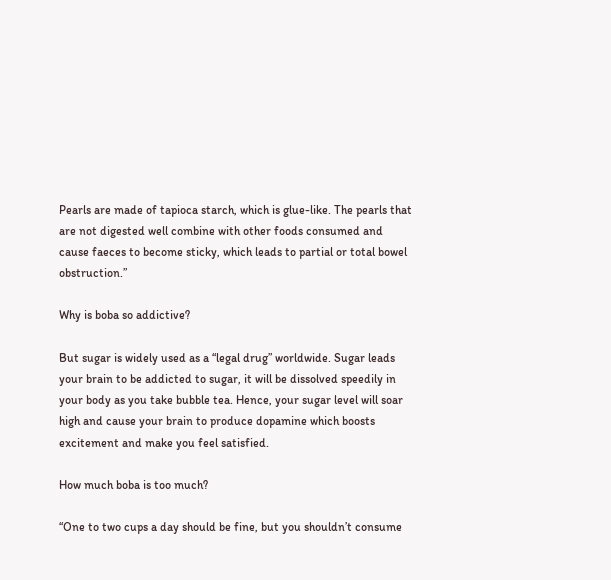Pearls are made of tapioca starch, which is glue-like. The pearls that are not digested well combine with other foods consumed and cause faeces to become sticky, which leads to partial or total bowel obstruction.”

Why is boba so addictive?

But sugar is widely used as a “legal drug” worldwide. Sugar leads your brain to be addicted to sugar, it will be dissolved speedily in your body as you take bubble tea. Hence, your sugar level will soar high and cause your brain to produce dopamine which boosts excitement and make you feel satisfied.

How much boba is too much?

“One to two cups a day should be fine, but you shouldn’t consume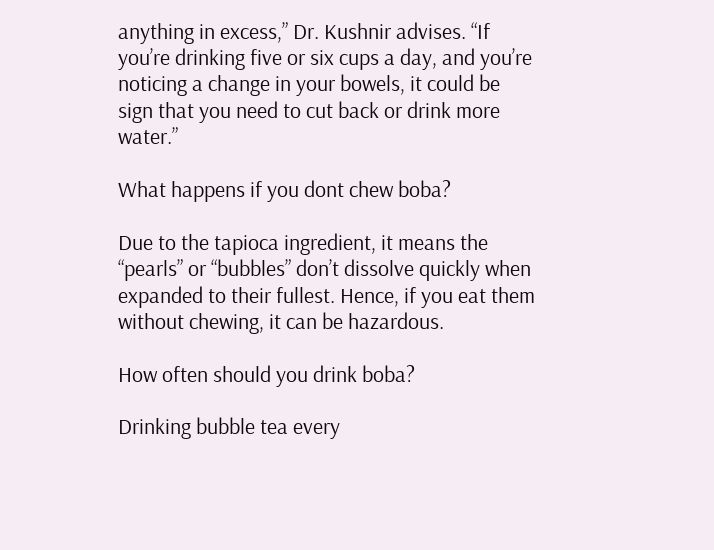anything in excess,” Dr. Kushnir advises. “If you’re drinking five or six cups a day, and you’re noticing a change in your bowels, it could be sign that you need to cut back or drink more water.”

What happens if you dont chew boba?

Due to the tapioca ingredient, it means the “pearls” or “bubbles” don’t dissolve quickly when expanded to their fullest. Hence, if you eat them without chewing, it can be hazardous.

How often should you drink boba?

Drinking bubble tea every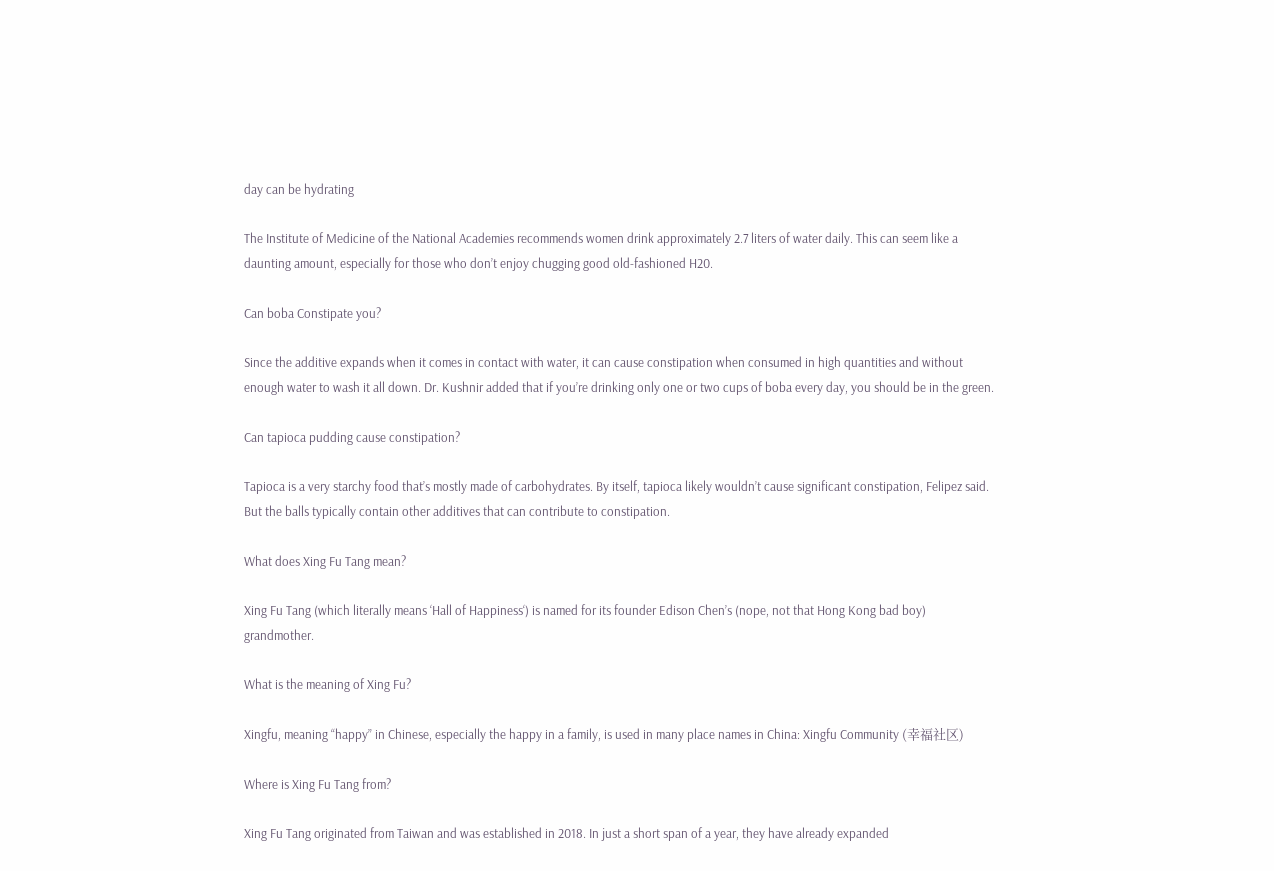day can be hydrating

The Institute of Medicine of the National Academies recommends women drink approximately 2.7 liters of water daily. This can seem like a daunting amount, especially for those who don’t enjoy chugging good old-fashioned H20.

Can boba Constipate you?

Since the additive expands when it comes in contact with water, it can cause constipation when consumed in high quantities and without enough water to wash it all down. Dr. Kushnir added that if you’re drinking only one or two cups of boba every day, you should be in the green.

Can tapioca pudding cause constipation?

Tapioca is a very starchy food that’s mostly made of carbohydrates. By itself, tapioca likely wouldn’t cause significant constipation, Felipez said. But the balls typically contain other additives that can contribute to constipation.

What does Xing Fu Tang mean?

Xing Fu Tang (which literally means ‘Hall of Happiness‘) is named for its founder Edison Chen’s (nope, not that Hong Kong bad boy) grandmother.

What is the meaning of Xing Fu?

Xingfu, meaning “happy” in Chinese, especially the happy in a family, is used in many place names in China: Xingfu Community (幸福社区)

Where is Xing Fu Tang from?

Xing Fu Tang originated from Taiwan and was established in 2018. In just a short span of a year, they have already expanded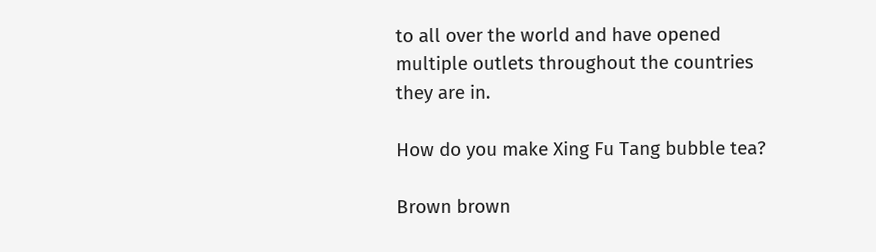to all over the world and have opened multiple outlets throughout the countries they are in.

How do you make Xing Fu Tang bubble tea?

Brown brown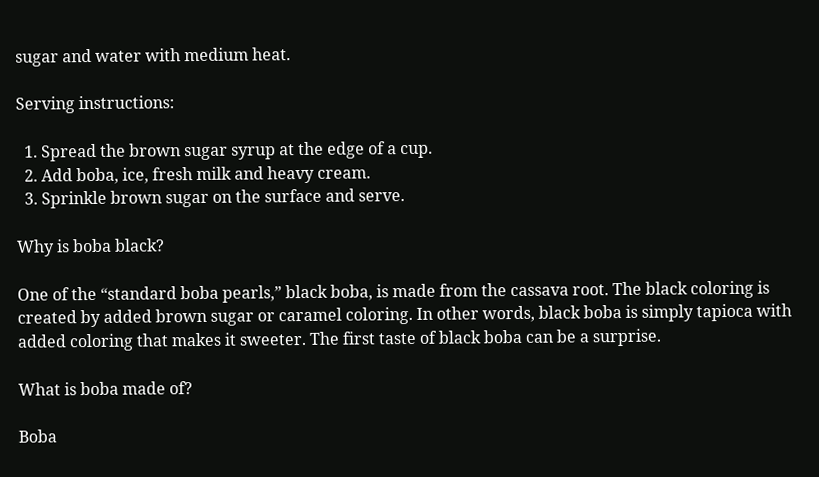sugar and water with medium heat.

Serving instructions:

  1. Spread the brown sugar syrup at the edge of a cup.
  2. Add boba, ice, fresh milk and heavy cream.
  3. Sprinkle brown sugar on the surface and serve.

Why is boba black?

One of the “standard boba pearls,” black boba, is made from the cassava root. The black coloring is created by added brown sugar or caramel coloring. In other words, black boba is simply tapioca with added coloring that makes it sweeter. The first taste of black boba can be a surprise.

What is boba made of?

Boba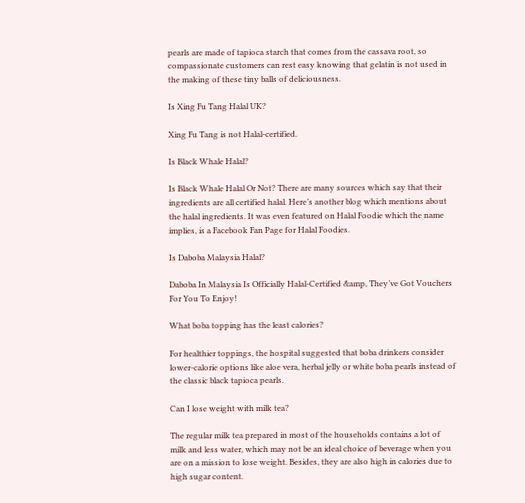pearls are made of tapioca starch that comes from the cassava root, so compassionate customers can rest easy knowing that gelatin is not used in the making of these tiny balls of deliciousness.

Is Xing Fu Tang Halal UK?

Xing Fu Tang is not Halal-certified.

Is Black Whale Halal?

Is Black Whale Halal Or Not? There are many sources which say that their ingredients are all certified halal. Here’s another blog which mentions about the halal ingredients. It was even featured on Halal Foodie which the name implies, is a Facebook Fan Page for Halal Foodies.

Is Daboba Malaysia Halal?

Daboba In Malaysia Is Officially Halal-Certified &amp, They’ve Got Vouchers For You To Enjoy!

What boba topping has the least calories?

For healthier toppings, the hospital suggested that boba drinkers consider lower-calorie options like aloe vera, herbal jelly or white boba pearls instead of the classic black tapioca pearls.

Can I lose weight with milk tea?

The regular milk tea prepared in most of the households contains a lot of milk and less water, which may not be an ideal choice of beverage when you are on a mission to lose weight. Besides, they are also high in calories due to high sugar content.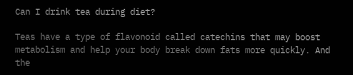Can I drink tea during diet?

Teas have a type of flavonoid called catechins that may boost metabolism and help your body break down fats more quickly. And the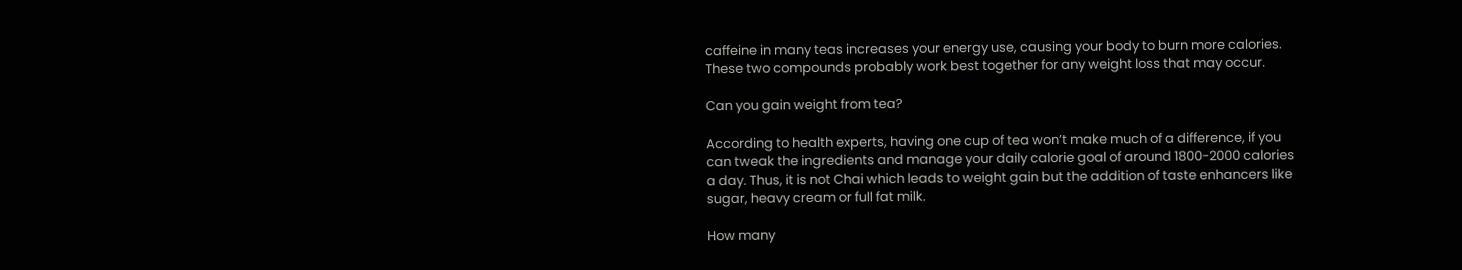caffeine in many teas increases your energy use, causing your body to burn more calories. These two compounds probably work best together for any weight loss that may occur.

Can you gain weight from tea?

According to health experts, having one cup of tea won’t make much of a difference, if you can tweak the ingredients and manage your daily calorie goal of around 1800-2000 calories a day. Thus, it is not Chai which leads to weight gain but the addition of taste enhancers like sugar, heavy cream or full fat milk.

How many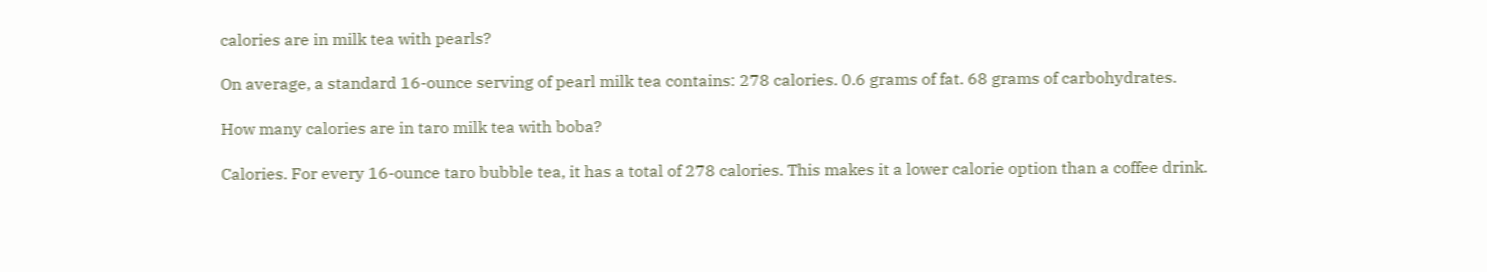calories are in milk tea with pearls?

On average, a standard 16-ounce serving of pearl milk tea contains: 278 calories. 0.6 grams of fat. 68 grams of carbohydrates.

How many calories are in taro milk tea with boba?

Calories. For every 16-ounce taro bubble tea, it has a total of 278 calories. This makes it a lower calorie option than a coffee drink.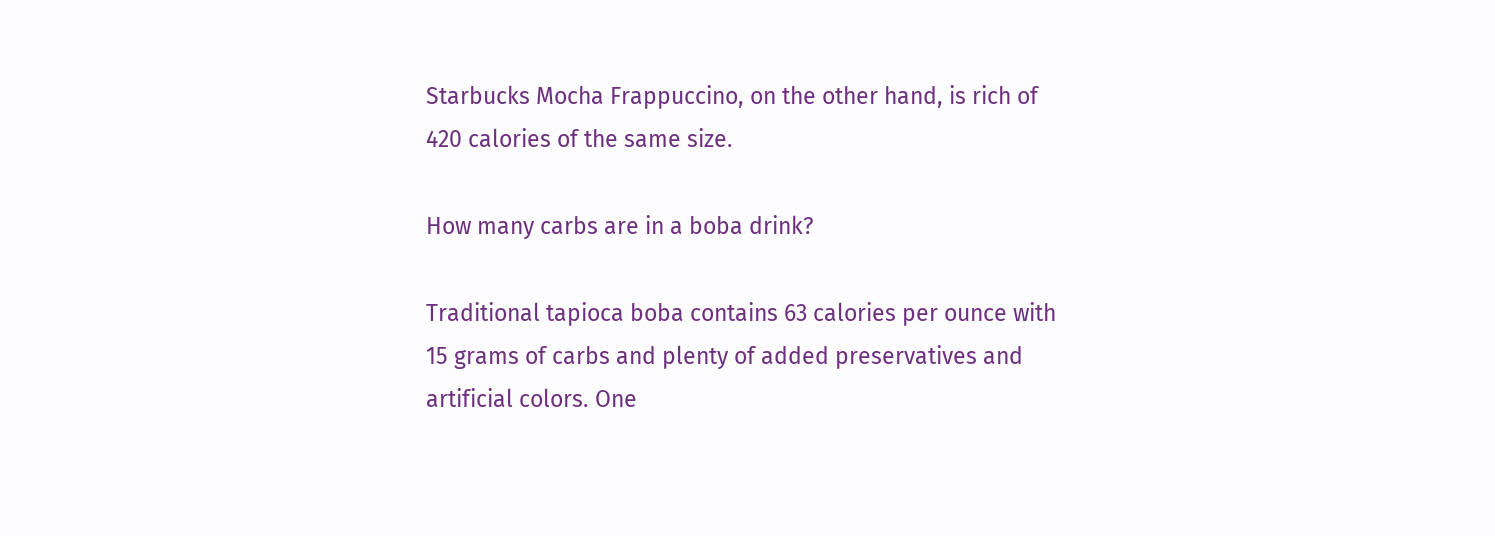Starbucks Mocha Frappuccino, on the other hand, is rich of 420 calories of the same size.

How many carbs are in a boba drink?

Traditional tapioca boba contains 63 calories per ounce with 15 grams of carbs and plenty of added preservatives and artificial colors. One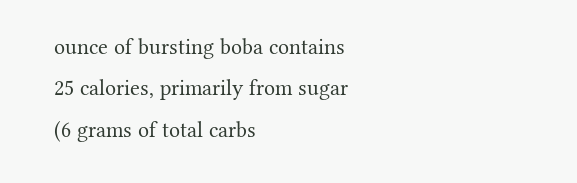ounce of bursting boba contains 25 calories, primarily from sugar (6 grams of total carbs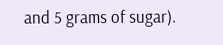and 5 grams of sugar).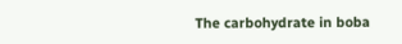The carbohydrate in boba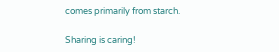comes primarily from starch.

Sharing is caring!